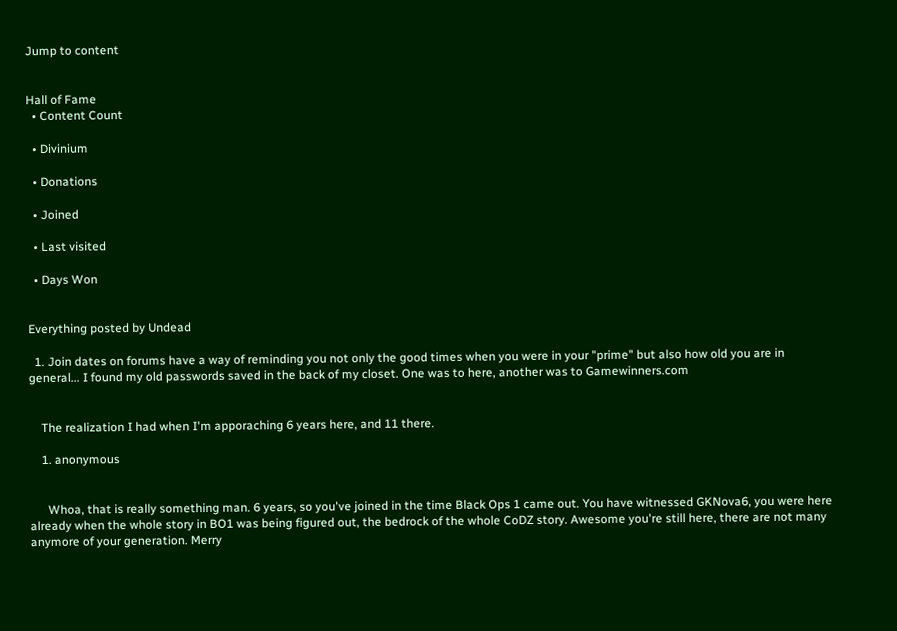Jump to content


Hall of Fame
  • Content Count

  • Divinium

  • Donations

  • Joined

  • Last visited

  • Days Won


Everything posted by Undead

  1. Join dates on forums have a way of reminding you not only the good times when you were in your "prime" but also how old you are in general... I found my old passwords saved in the back of my closet. One was to here, another was to Gamewinners.com


    The realization I had when I'm apporaching 6 years here, and 11 there.

    1. anonymous


      Whoa, that is really something man. 6 years, so you've joined in the time Black Ops 1 came out. You have witnessed GKNova6, you were here already when the whole story in BO1 was being figured out, the bedrock of the whole CoDZ story. Awesome you're still here, there are not many anymore of your generation. Merry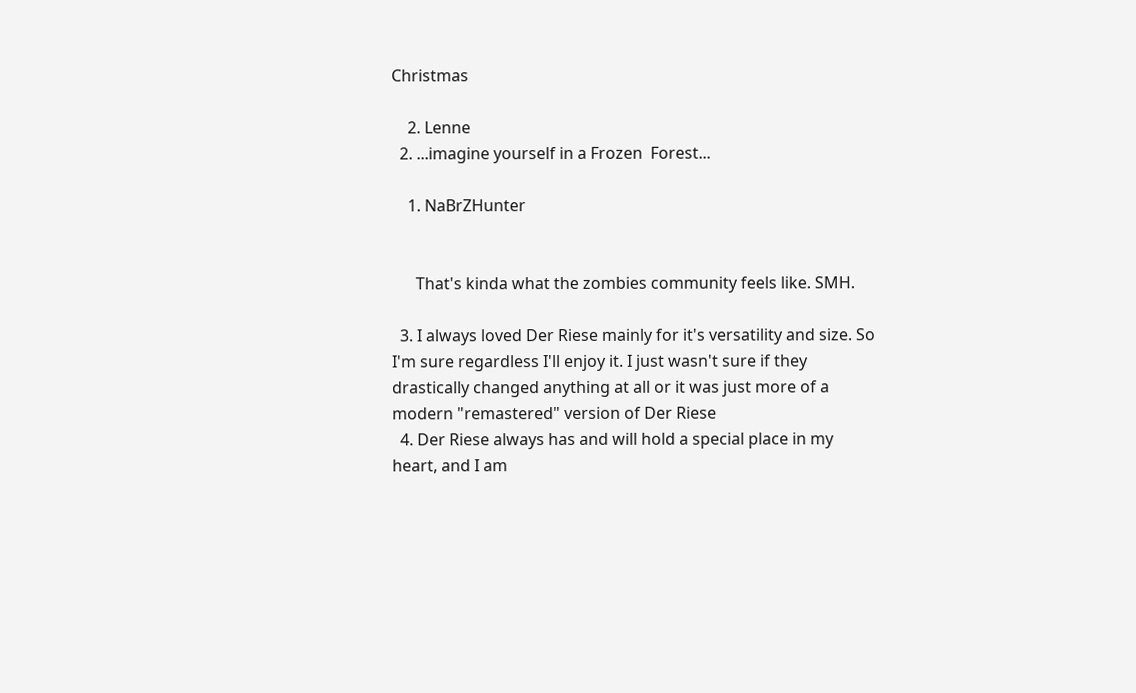Christmas

    2. Lenne
  2. ...imagine yourself in a Frozen  Forest...

    1. NaBrZHunter


      That's kinda what the zombies community feels like. SMH.

  3. I always loved Der Riese mainly for it's versatility and size. So I'm sure regardless I'll enjoy it. I just wasn't sure if they drastically changed anything at all or it was just more of a modern "remastered" version of Der Riese
  4. Der Riese always has and will hold a special place in my heart, and I am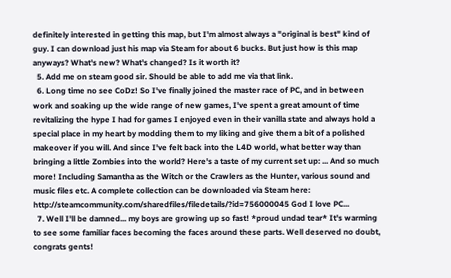definitely interested in getting this map, but I'm almost always a "original is best" kind of guy. I can download just his map via Steam for about 6 bucks. But just how is this map anyways? What's new? What's changed? Is it worth it?
  5. Add me on steam good sir. Should be able to add me via that link.
  6. Long time no see CoDz! So I've finally joined the master race of PC, and in between work and soaking up the wide range of new games, I've spent a great amount of time revitalizing the hype I had for games I enjoyed even in their vanilla state and always hold a special place in my heart by modding them to my liking and give them a bit of a polished makeover if you will. And since I've felt back into the L4D world, what better way than bringing a little Zombies into the world? Here's a taste of my current set up: ... And so much more! Including Samantha as the Witch or the Crawlers as the Hunter, various sound and music files etc. A complete collection can be downloaded via Steam here: http://steamcommunity.com/sharedfiles/filedetails/?id=756000045 God I love PC...
  7. Well I'll be damned... my boys are growing up so fast! *proud undad tear* It's warming to see some familiar faces becoming the faces around these parts. Well deserved no doubt, congrats gents!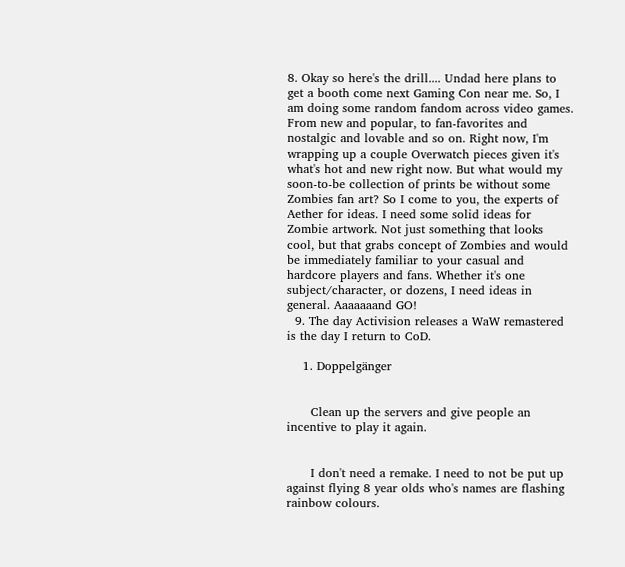8. Okay so here's the drill.... Undad here plans to get a booth come next Gaming Con near me. So, I am doing some random fandom across video games. From new and popular, to fan-favorites and nostalgic and lovable and so on. Right now, I'm wrapping up a couple Overwatch pieces given it's what's hot and new right now. But what would my soon-to-be collection of prints be without some Zombies fan art? So I come to you, the experts of Aether for ideas. I need some solid ideas for Zombie artwork. Not just something that looks cool, but that grabs concept of Zombies and would be immediately familiar to your casual and hardcore players and fans. Whether it's one subject/character, or dozens, I need ideas in general. Aaaaaaand GO!
  9. The day Activision releases a WaW remastered is the day I return to CoD.

    1. Doppelgänger


      Clean up the servers and give people an incentive to play it again.


      I don't need a remake. I need to not be put up against flying 8 year olds who's names are flashing rainbow colours.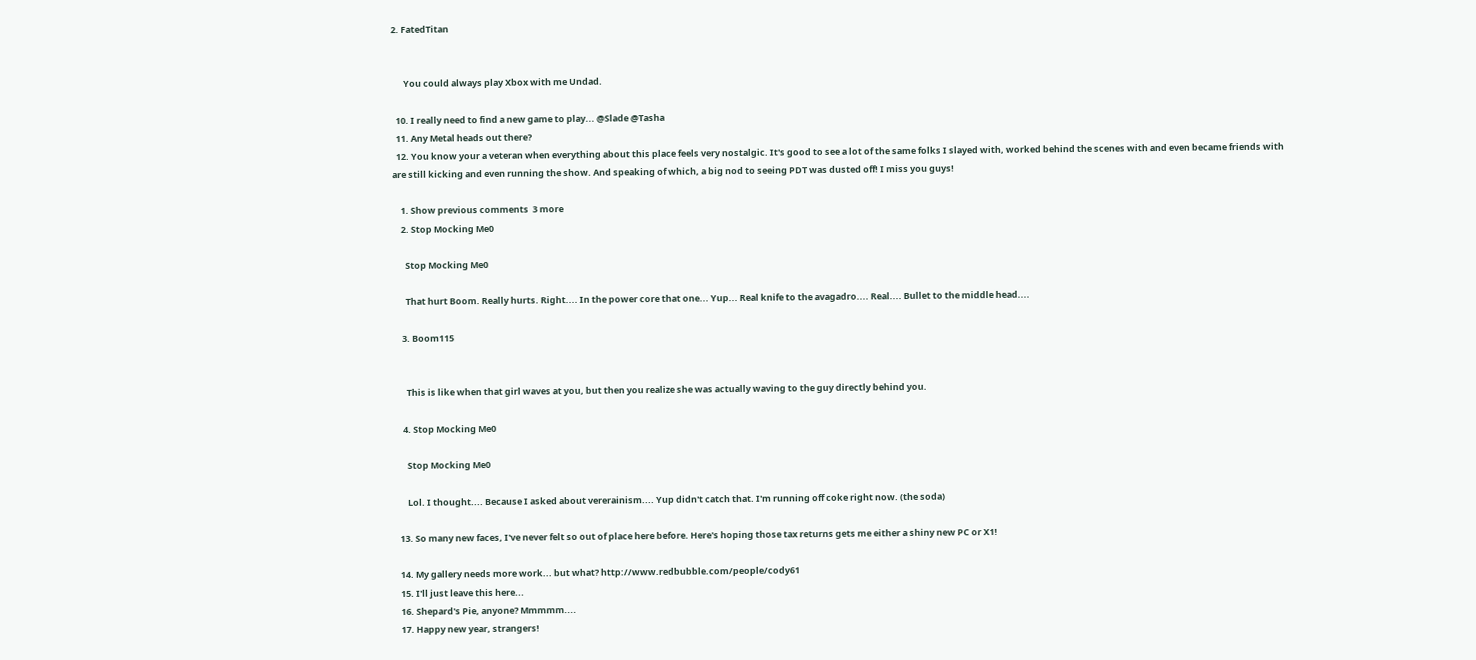2. FatedTitan


      You could always play Xbox with me Undad.

  10. I really need to find a new game to play... @Slade @Tasha
  11. Any Metal heads out there?
  12. You know your a veteran when everything about this place feels very nostalgic. It's good to see a lot of the same folks I slayed with, worked behind the scenes with and even became friends with are still kicking and even running the show. And speaking of which, a big nod to seeing PDT was dusted off! I miss you guys!

    1. Show previous comments  3 more
    2. Stop Mocking Me0

      Stop Mocking Me0

      That hurt Boom. Really hurts. Right.... In the power core that one... Yup... Real knife to the avagadro.... Real.... Bullet to the middle head....

    3. Boom115


      This is like when that girl waves at you, but then you realize she was actually waving to the guy directly behind you.

    4. Stop Mocking Me0

      Stop Mocking Me0

      Lol. I thought.... Because I asked about vererainism.... Yup didn't catch that. I'm running off coke right now. (the soda)

  13. So many new faces, I've never felt so out of place here before. Here's hoping those tax returns gets me either a shiny new PC or X1!

  14. My gallery needs more work... but what? http://www.redbubble.com/people/cody61
  15. I'll just leave this here...
  16. Shepard's Pie, anyone? Mmmmm....
  17. Happy new year, strangers!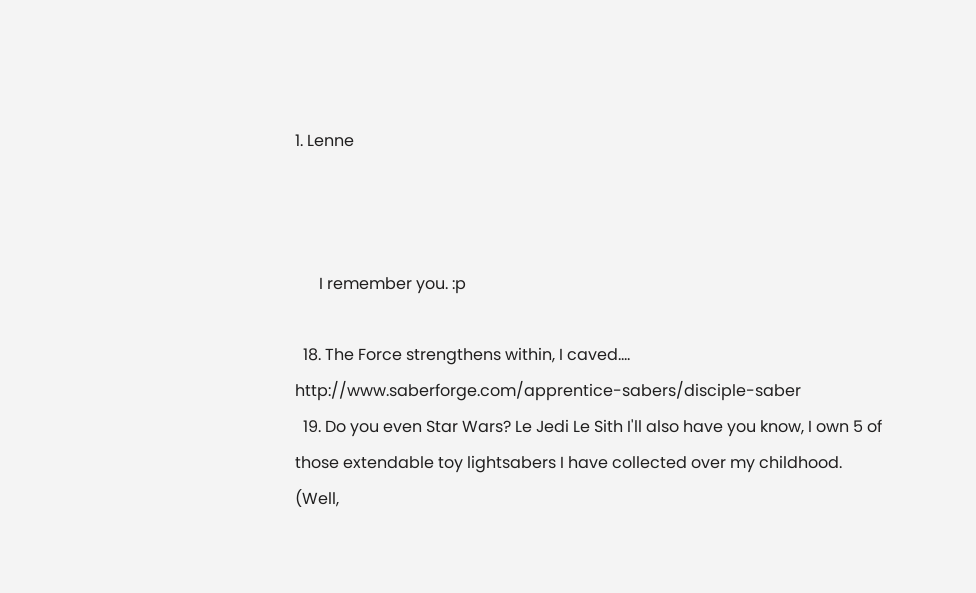1. Lenne



      I remember you. :p

  18. The Force strengthens within, I caved.... http://www.saberforge.com/apprentice-sabers/disciple-saber
  19. Do you even Star Wars? Le Jedi Le Sith I'll also have you know, I own 5 of those extendable toy lightsabers I have collected over my childhood. (Well,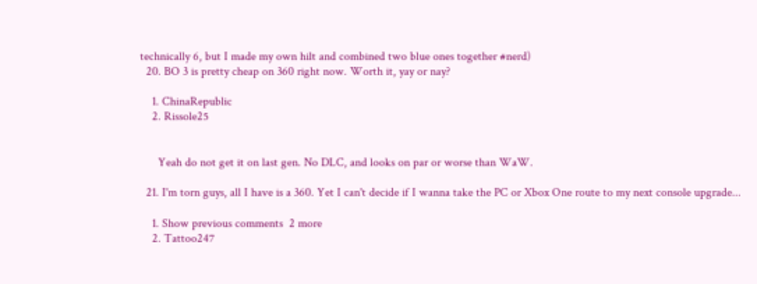technically 6, but I made my own hilt and combined two blue ones together #nerd)
  20. BO 3 is pretty cheap on 360 right now. Worth it, yay or nay?

    1. ChinaRepublic
    2. Rissole25


      Yeah do not get it on last gen. No DLC, and looks on par or worse than WaW.

  21. I'm torn guys, all I have is a 360. Yet I can't decide if I wanna take the PC or Xbox One route to my next console upgrade...

    1. Show previous comments  2 more
    2. Tattoo247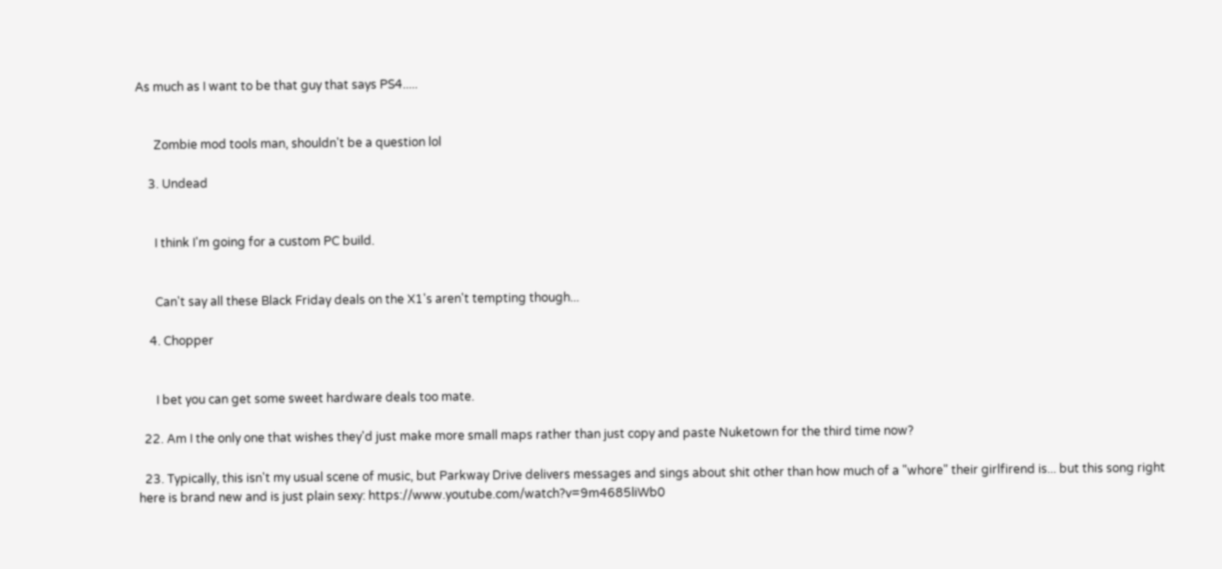As much as I want to be that guy that says PS4.....


      Zombie mod tools man, shouldn't be a question lol

    3. Undead


      I think I'm going for a custom PC build.


      Can't say all these Black Friday deals on the X1's aren't tempting though...

    4. Chopper


      I bet you can get some sweet hardware deals too mate.

  22. Am I the only one that wishes they'd just make more small maps rather than just copy and paste Nuketown for the third time now?

  23. Typically, this isn't my usual scene of music, but Parkway Drive delivers messages and sings about shit other than how much of a "whore" their girlfirend is... but this song right here is brand new and is just plain sexy: https://www.youtube.com/watch?v=9m4685liWb0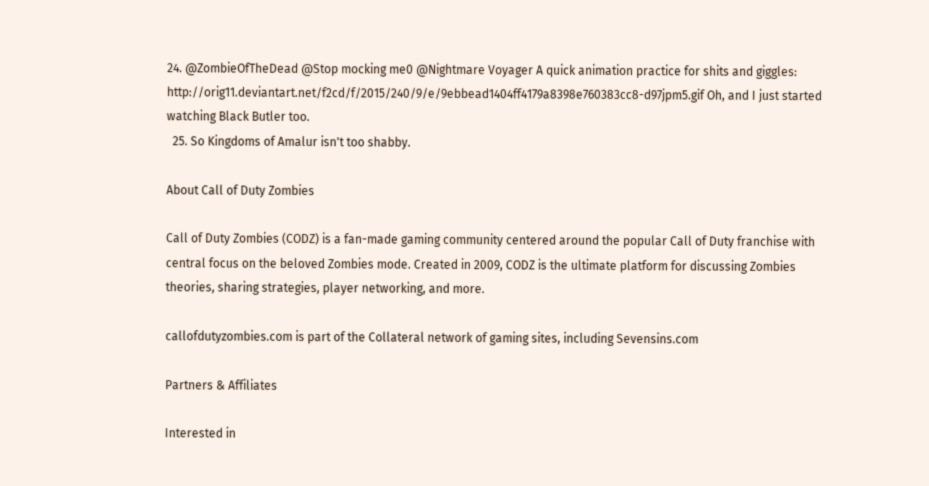24. @ZombieOfTheDead @Stop mocking me0 @Nightmare Voyager A quick animation practice for shits and giggles: http://orig11.deviantart.net/f2cd/f/2015/240/9/e/9ebbead1404ff4179a8398e760383cc8-d97jpm5.gif Oh, and I just started watching Black Butler too.
  25. So Kingdoms of Amalur isn't too shabby.

About Call of Duty Zombies

Call of Duty Zombies (CODZ) is a fan-made gaming community centered around the popular Call of Duty franchise with central focus on the beloved Zombies mode. Created in 2009, CODZ is the ultimate platform for discussing Zombies theories, sharing strategies, player networking, and more.

callofdutyzombies.com is part of the Collateral network of gaming sites, including Sevensins.com

Partners & Affiliates

Interested in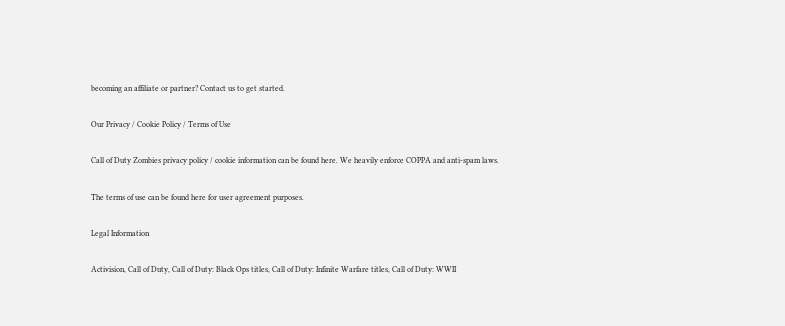becoming an affiliate or partner? Contact us to get started.

Our Privacy / Cookie Policy / Terms of Use

Call of Duty Zombies privacy policy / cookie information can be found here. We heavily enforce COPPA and anti-spam laws.

The terms of use can be found here for user agreement purposes.

Legal Information

Activision, Call of Duty, Call of Duty: Black Ops titles, Call of Duty: Infinite Warfare titles, Call of Duty: WWII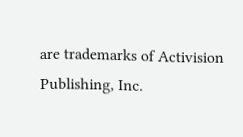are trademarks of Activision Publishing, Inc.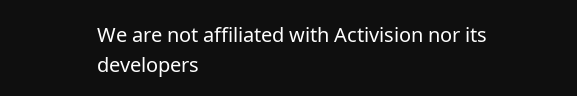We are not affiliated with Activision nor its developers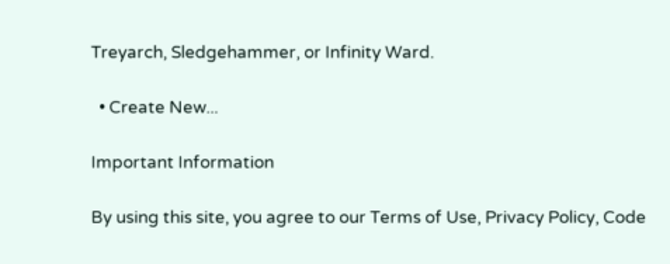Treyarch, Sledgehammer, or Infinity Ward.

  • Create New...

Important Information

By using this site, you agree to our Terms of Use, Privacy Policy, Code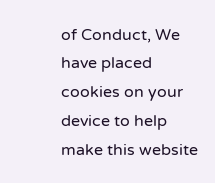of Conduct, We have placed cookies on your device to help make this website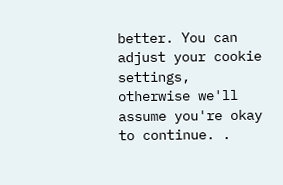better. You can adjust your cookie settings, otherwise we'll assume you're okay to continue. .